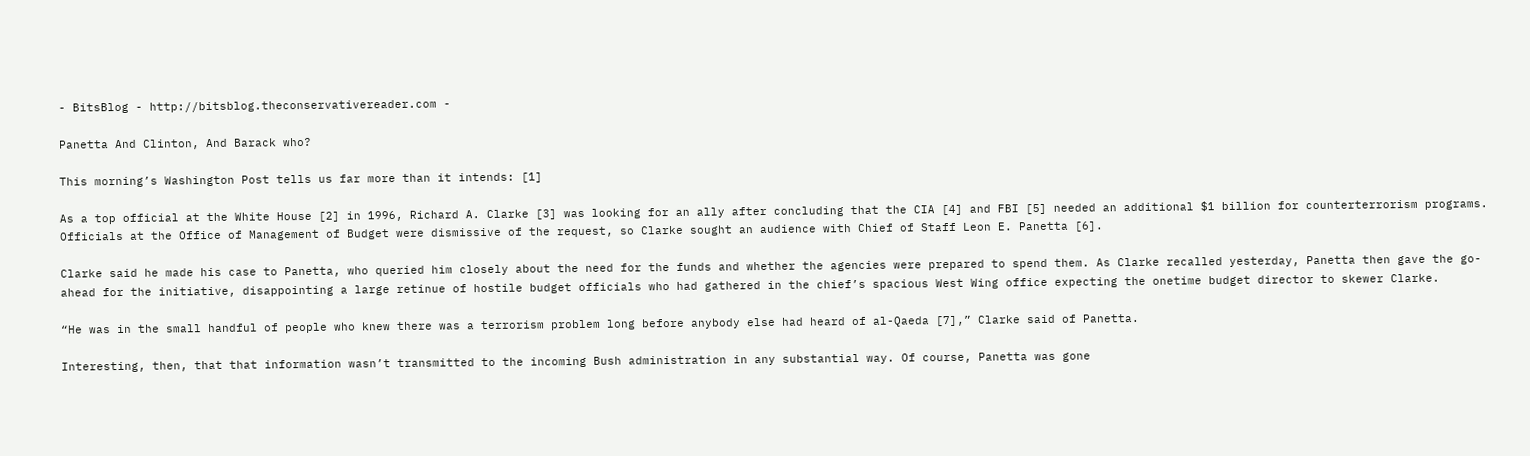- BitsBlog - http://bitsblog.theconservativereader.com -

Panetta And Clinton, And Barack who?

This morning’s Washington Post tells us far more than it intends: [1]

As a top official at the White House [2] in 1996, Richard A. Clarke [3] was looking for an ally after concluding that the CIA [4] and FBI [5] needed an additional $1 billion for counterterrorism programs. Officials at the Office of Management of Budget were dismissive of the request, so Clarke sought an audience with Chief of Staff Leon E. Panetta [6].

Clarke said he made his case to Panetta, who queried him closely about the need for the funds and whether the agencies were prepared to spend them. As Clarke recalled yesterday, Panetta then gave the go-ahead for the initiative, disappointing a large retinue of hostile budget officials who had gathered in the chief’s spacious West Wing office expecting the onetime budget director to skewer Clarke.

“He was in the small handful of people who knew there was a terrorism problem long before anybody else had heard of al-Qaeda [7],” Clarke said of Panetta.

Interesting, then, that that information wasn’t transmitted to the incoming Bush administration in any substantial way. Of course, Panetta was gone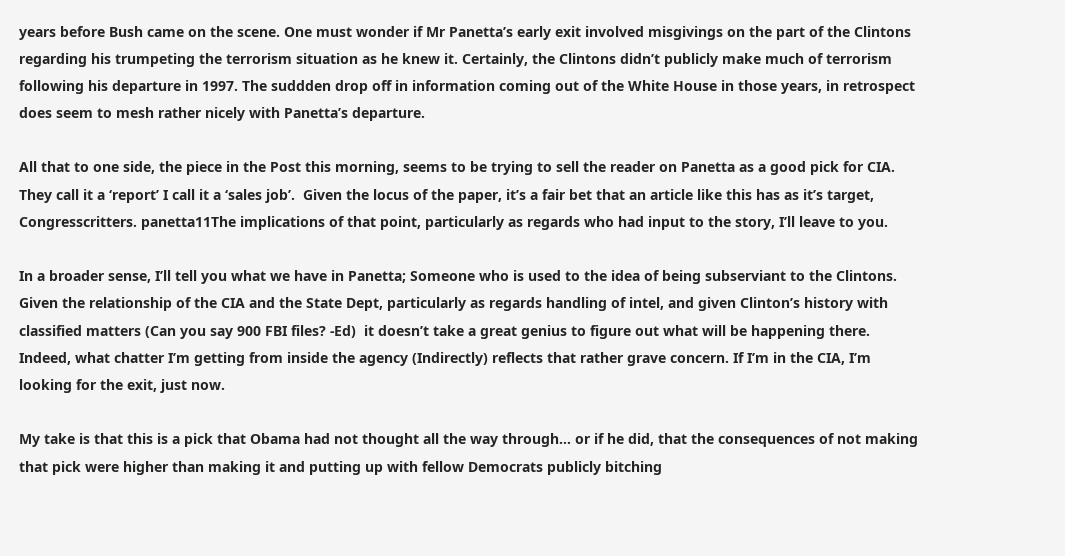years before Bush came on the scene. One must wonder if Mr Panetta’s early exit involved misgivings on the part of the Clintons regarding his trumpeting the terrorism situation as he knew it. Certainly, the Clintons didn’t publicly make much of terrorism following his departure in 1997. The suddden drop off in information coming out of the White House in those years, in retrospect does seem to mesh rather nicely with Panetta’s departure.

All that to one side, the piece in the Post this morning, seems to be trying to sell the reader on Panetta as a good pick for CIA.  They call it a ‘report’ I call it a ‘sales job’.  Given the locus of the paper, it’s a fair bet that an article like this has as it’s target, Congresscritters. panetta11The implications of that point, particularly as regards who had input to the story, I’ll leave to you.

In a broader sense, I’ll tell you what we have in Panetta; Someone who is used to the idea of being subserviant to the Clintons.  Given the relationship of the CIA and the State Dept, particularly as regards handling of intel, and given Clinton’s history with classified matters (Can you say 900 FBI files? -Ed)  it doesn’t take a great genius to figure out what will be happening there.   Indeed, what chatter I’m getting from inside the agency (Indirectly) reflects that rather grave concern. If I’m in the CIA, I’m looking for the exit, just now.

My take is that this is a pick that Obama had not thought all the way through… or if he did, that the consequences of not making that pick were higher than making it and putting up with fellow Democrats publicly bitching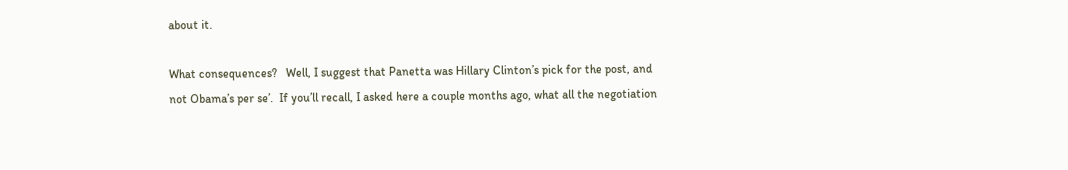about it.

What consequences?   Well, I suggest that Panetta was Hillary Clinton’s pick for the post, and not Obama’s per se’.  If you’ll recall, I asked here a couple months ago, what all the negotiation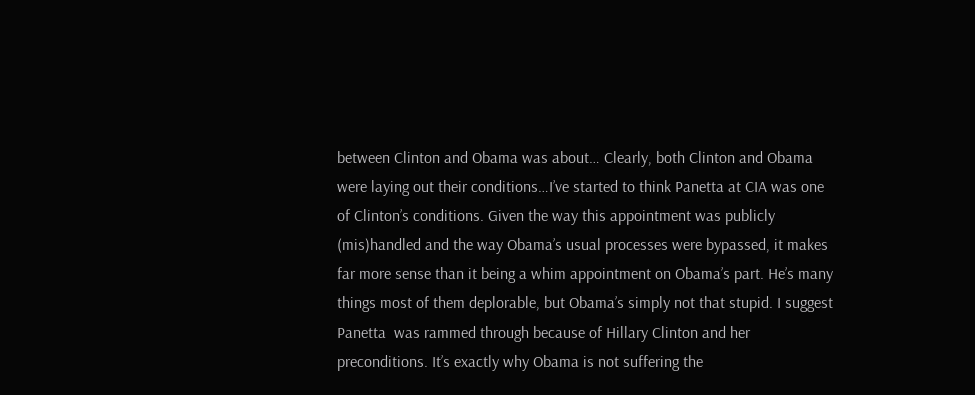between Clinton and Obama was about… Clearly, both Clinton and Obama were laying out their conditions…I’ve started to think Panetta at CIA was one of Clinton’s conditions. Given the way this appointment was publicly (mis)handled and the way Obama’s usual processes were bypassed, it makes far more sense than it being a whim appointment on Obama’s part. He’s many things most of them deplorable, but Obama’s simply not that stupid. I suggest Panetta  was rammed through because of Hillary Clinton and her preconditions. It’s exactly why Obama is not suffering the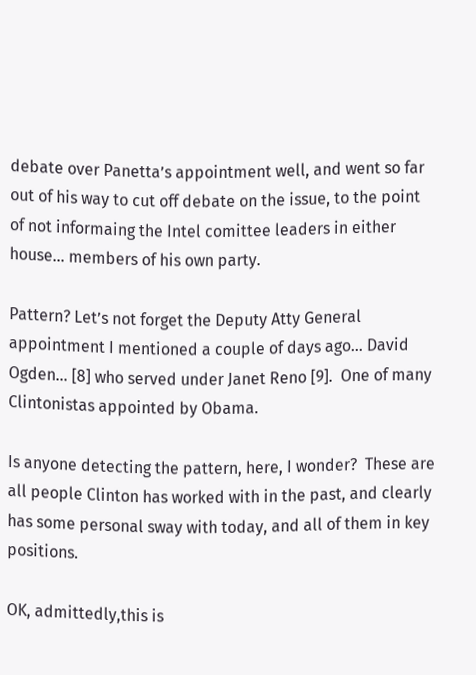debate over Panetta’s appointment well, and went so far out of his way to cut off debate on the issue, to the point of not informaing the Intel comittee leaders in either house… members of his own party.

Pattern? Let’s not forget the Deputy Atty General appointment I mentioned a couple of days ago… David Ogden… [8] who served under Janet Reno [9].  One of many Clintonistas appointed by Obama.

Is anyone detecting the pattern, here, I wonder?  These are all people Clinton has worked with in the past, and clearly has some personal sway with today, and all of them in key positions.

OK, admittedly,this is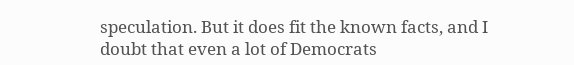speculation. But it does fit the known facts, and I doubt that even a lot of Democrats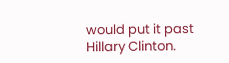would put it past Hillary Clinton.